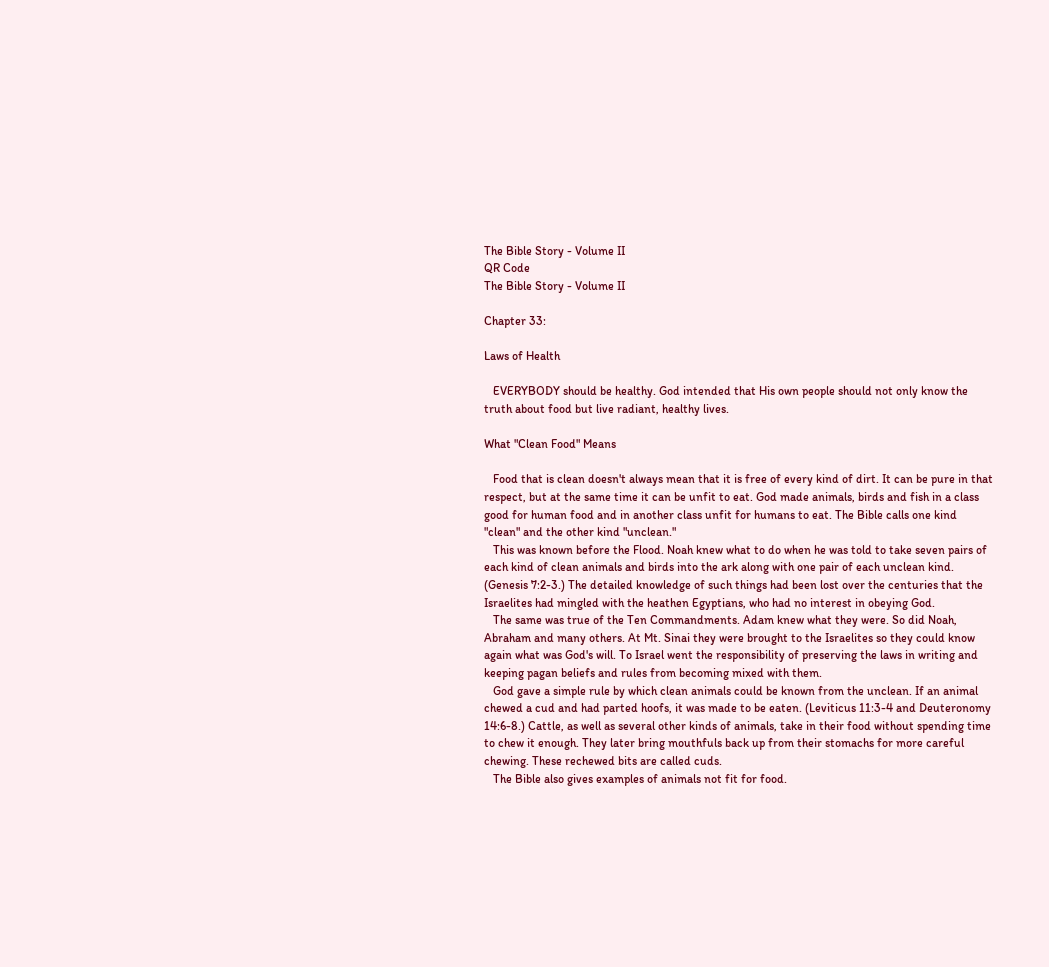The Bible Story - Volume II
QR Code
The Bible Story - Volume II

Chapter 33:

Laws of Health

   EVERYBODY should be healthy. God intended that His own people should not only know the truth about food but live radiant, healthy lives.

What "Clean Food" Means

   Food that is clean doesn't always mean that it is free of every kind of dirt. It can be pure in that respect, but at the same time it can be unfit to eat. God made animals, birds and fish in a class good for human food and in another class unfit for humans to eat. The Bible calls one kind "clean" and the other kind "unclean."
   This was known before the Flood. Noah knew what to do when he was told to take seven pairs of each kind of clean animals and birds into the ark along with one pair of each unclean kind. (Genesis 7:2-3.) The detailed knowledge of such things had been lost over the centuries that the Israelites had mingled with the heathen Egyptians, who had no interest in obeying God.
   The same was true of the Ten Commandments. Adam knew what they were. So did Noah, Abraham and many others. At Mt. Sinai they were brought to the Israelites so they could know again what was God's will. To Israel went the responsibility of preserving the laws in writing and keeping pagan beliefs and rules from becoming mixed with them.
   God gave a simple rule by which clean animals could be known from the unclean. If an animal chewed a cud and had parted hoofs, it was made to be eaten. (Leviticus 11:3-4 and Deuteronomy 14:6-8.) Cattle, as well as several other kinds of animals, take in their food without spending time to chew it enough. They later bring mouthfuls back up from their stomachs for more careful chewing. These rechewed bits are called cuds.
   The Bible also gives examples of animals not fit for food.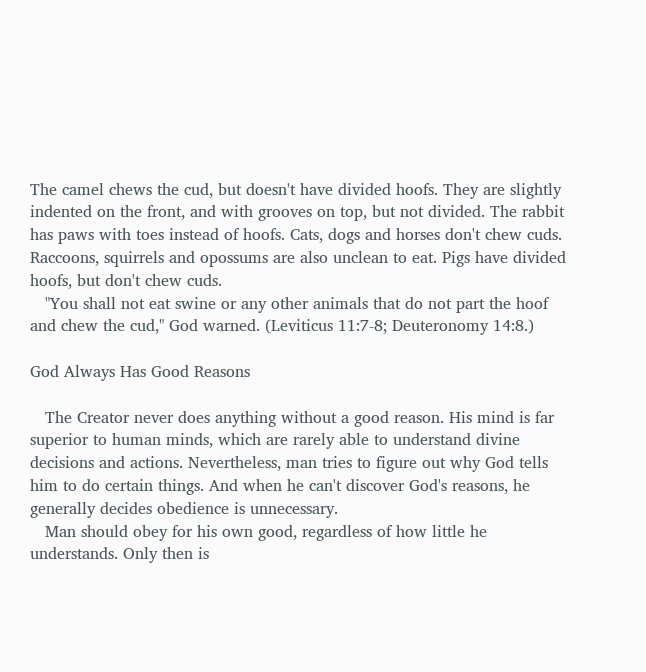The camel chews the cud, but doesn't have divided hoofs. They are slightly indented on the front, and with grooves on top, but not divided. The rabbit has paws with toes instead of hoofs. Cats, dogs and horses don't chew cuds. Raccoons, squirrels and opossums are also unclean to eat. Pigs have divided hoofs, but don't chew cuds.
   "You shall not eat swine or any other animals that do not part the hoof and chew the cud," God warned. (Leviticus 11:7-8; Deuteronomy 14:8.)

God Always Has Good Reasons

   The Creator never does anything without a good reason. His mind is far superior to human minds, which are rarely able to understand divine decisions and actions. Nevertheless, man tries to figure out why God tells him to do certain things. And when he can't discover God's reasons, he generally decides obedience is unnecessary.
   Man should obey for his own good, regardless of how little he understands. Only then is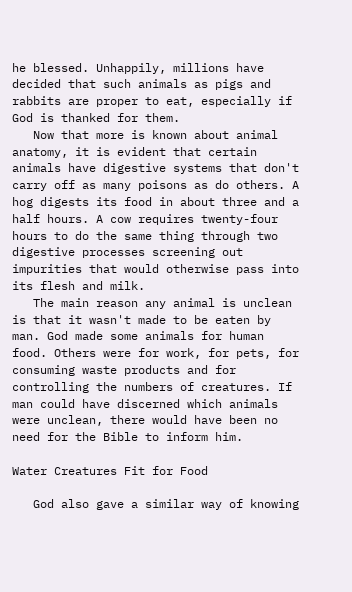he blessed. Unhappily, millions have decided that such animals as pigs and rabbits are proper to eat, especially if God is thanked for them.
   Now that more is known about animal anatomy, it is evident that certain animals have digestive systems that don't carry off as many poisons as do others. A hog digests its food in about three and a half hours. A cow requires twenty-four hours to do the same thing through two digestive processes screening out impurities that would otherwise pass into its flesh and milk.
   The main reason any animal is unclean is that it wasn't made to be eaten by man. God made some animals for human food. Others were for work, for pets, for consuming waste products and for controlling the numbers of creatures. If man could have discerned which animals were unclean, there would have been no need for the Bible to inform him.

Water Creatures Fit for Food

   God also gave a similar way of knowing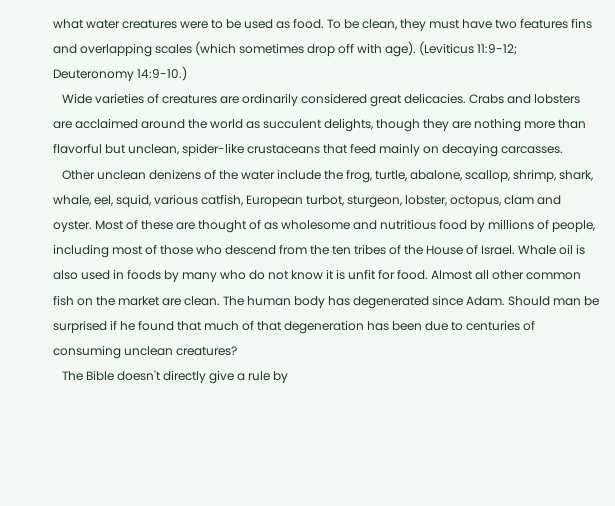what water creatures were to be used as food. To be clean, they must have two features fins and overlapping scales (which sometimes drop off with age). (Leviticus 11:9-12; Deuteronomy 14:9-10.)
   Wide varieties of creatures are ordinarily considered great delicacies. Crabs and lobsters are acclaimed around the world as succulent delights, though they are nothing more than flavorful but unclean, spider-like crustaceans that feed mainly on decaying carcasses.
   Other unclean denizens of the water include the frog, turtle, abalone, scallop, shrimp, shark, whale, eel, squid, various catfish, European turbot, sturgeon, lobster, octopus, clam and oyster. Most of these are thought of as wholesome and nutritious food by millions of people, including most of those who descend from the ten tribes of the House of Israel. Whale oil is also used in foods by many who do not know it is unfit for food. Almost all other common fish on the market are clean. The human body has degenerated since Adam. Should man be surprised if he found that much of that degeneration has been due to centuries of consuming unclean creatures?
   The Bible doesn't directly give a rule by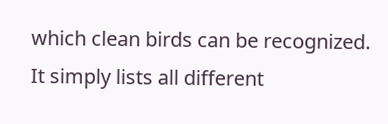which clean birds can be recognized. It simply lists all different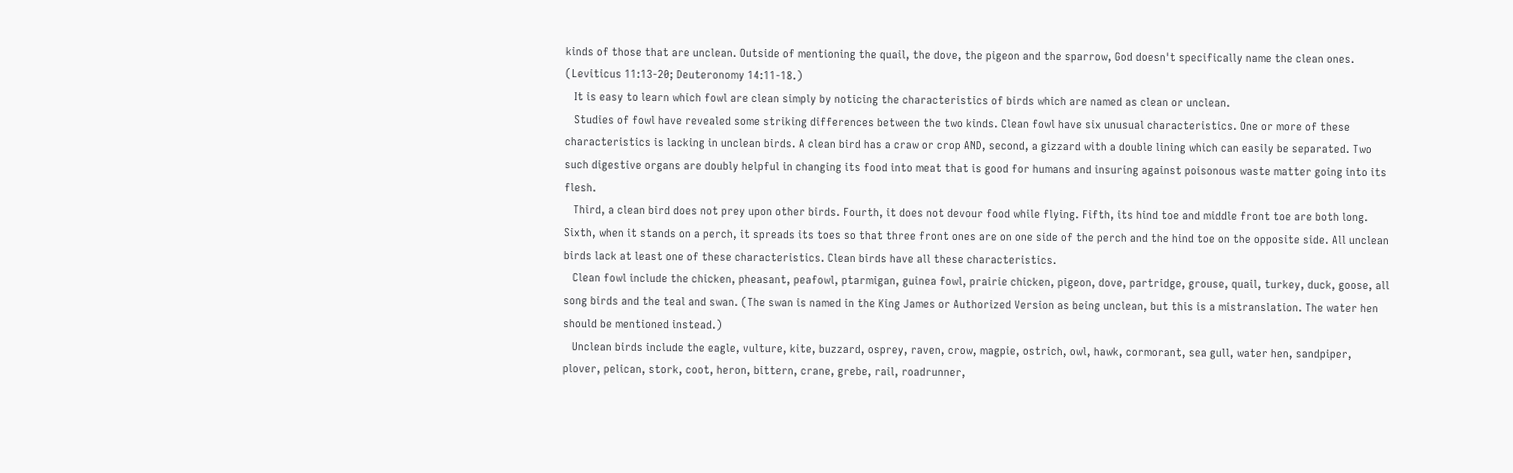kinds of those that are unclean. Outside of mentioning the quail, the dove, the pigeon and the sparrow, God doesn't specifically name the clean ones. (Leviticus 11:13-20; Deuteronomy 14:11-18.)
   It is easy to learn which fowl are clean simply by noticing the characteristics of birds which are named as clean or unclean.
   Studies of fowl have revealed some striking differences between the two kinds. Clean fowl have six unusual characteristics. One or more of these characteristics is lacking in unclean birds. A clean bird has a craw or crop AND, second, a gizzard with a double lining which can easily be separated. Two such digestive organs are doubly helpful in changing its food into meat that is good for humans and insuring against poisonous waste matter going into its flesh.
   Third, a clean bird does not prey upon other birds. Fourth, it does not devour food while flying. Fifth, its hind toe and middle front toe are both long. Sixth, when it stands on a perch, it spreads its toes so that three front ones are on one side of the perch and the hind toe on the opposite side. All unclean birds lack at least one of these characteristics. Clean birds have all these characteristics.
   Clean fowl include the chicken, pheasant, peafowl, ptarmigan, guinea fowl, prairie chicken, pigeon, dove, partridge, grouse, quail, turkey, duck, goose, all song birds and the teal and swan. (The swan is named in the King James or Authorized Version as being unclean, but this is a mistranslation. The water hen should be mentioned instead.)
   Unclean birds include the eagle, vulture, kite, buzzard, osprey, raven, crow, magpie, ostrich, owl, hawk, cormorant, sea gull, water hen, sandpiper, plover, pelican, stork, coot, heron, bittern, crane, grebe, rail, roadrunner,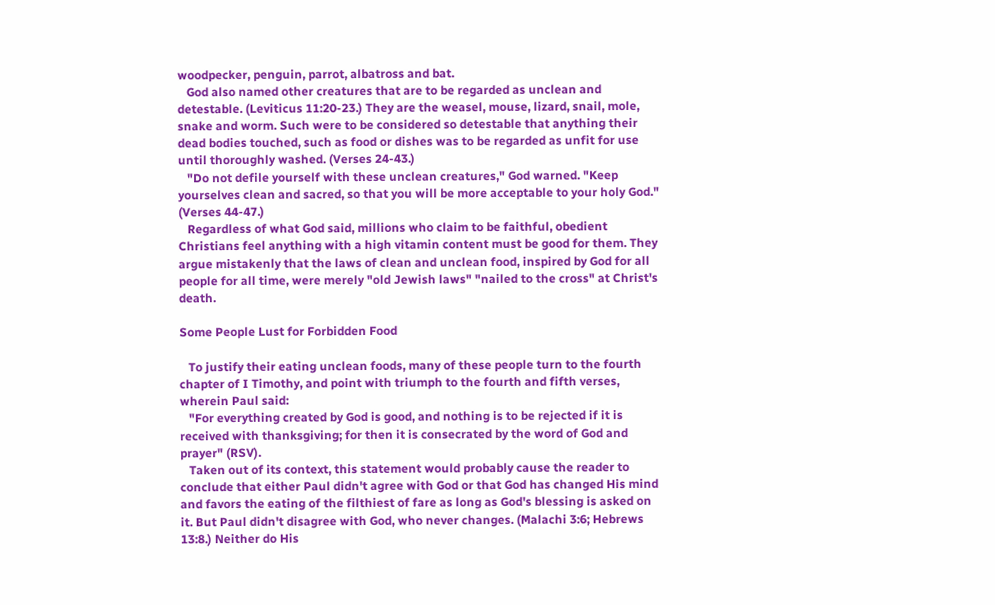woodpecker, penguin, parrot, albatross and bat.
   God also named other creatures that are to be regarded as unclean and detestable. (Leviticus 11:20-23.) They are the weasel, mouse, lizard, snail, mole, snake and worm. Such were to be considered so detestable that anything their dead bodies touched, such as food or dishes was to be regarded as unfit for use until thoroughly washed. (Verses 24-43.)
   "Do not defile yourself with these unclean creatures," God warned. "Keep yourselves clean and sacred, so that you will be more acceptable to your holy God." (Verses 44-47.)
   Regardless of what God said, millions who claim to be faithful, obedient Christians feel anything with a high vitamin content must be good for them. They argue mistakenly that the laws of clean and unclean food, inspired by God for all people for all time, were merely "old Jewish laws" "nailed to the cross" at Christ's death.

Some People Lust for Forbidden Food

   To justify their eating unclean foods, many of these people turn to the fourth chapter of I Timothy, and point with triumph to the fourth and fifth verses, wherein Paul said:
   "For everything created by God is good, and nothing is to be rejected if it is received with thanksgiving; for then it is consecrated by the word of God and prayer" (RSV).
   Taken out of its context, this statement would probably cause the reader to conclude that either Paul didn't agree with God or that God has changed His mind and favors the eating of the filthiest of fare as long as God's blessing is asked on it. But Paul didn't disagree with God, who never changes. (Malachi 3:6; Hebrews 13:8.) Neither do His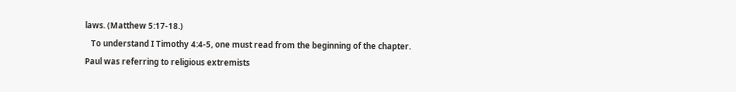laws. (Matthew 5:17-18.)
   To understand I Timothy 4:4-5, one must read from the beginning of the chapter. Paul was referring to religious extremists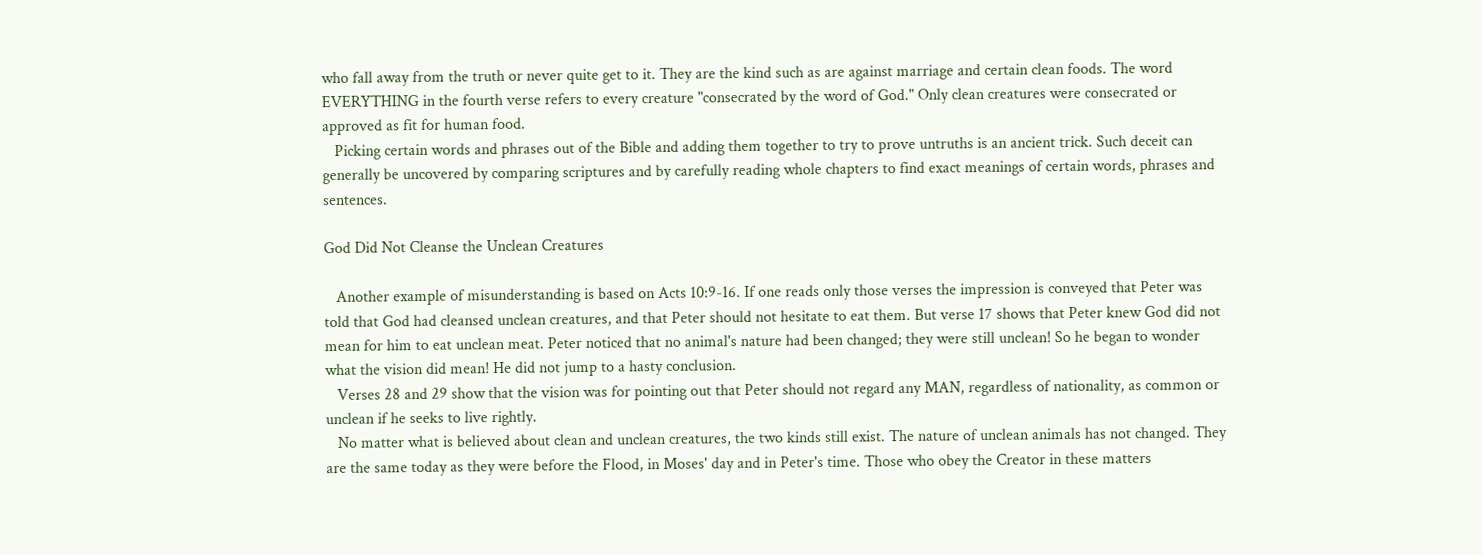who fall away from the truth or never quite get to it. They are the kind such as are against marriage and certain clean foods. The word EVERYTHING in the fourth verse refers to every creature "consecrated by the word of God." Only clean creatures were consecrated or approved as fit for human food.
   Picking certain words and phrases out of the Bible and adding them together to try to prove untruths is an ancient trick. Such deceit can generally be uncovered by comparing scriptures and by carefully reading whole chapters to find exact meanings of certain words, phrases and sentences.

God Did Not Cleanse the Unclean Creatures

   Another example of misunderstanding is based on Acts 10:9-16. If one reads only those verses the impression is conveyed that Peter was told that God had cleansed unclean creatures, and that Peter should not hesitate to eat them. But verse 17 shows that Peter knew God did not mean for him to eat unclean meat. Peter noticed that no animal's nature had been changed; they were still unclean! So he began to wonder what the vision did mean! He did not jump to a hasty conclusion.
   Verses 28 and 29 show that the vision was for pointing out that Peter should not regard any MAN, regardless of nationality, as common or unclean if he seeks to live rightly.
   No matter what is believed about clean and unclean creatures, the two kinds still exist. The nature of unclean animals has not changed. They are the same today as they were before the Flood, in Moses' day and in Peter's time. Those who obey the Creator in these matters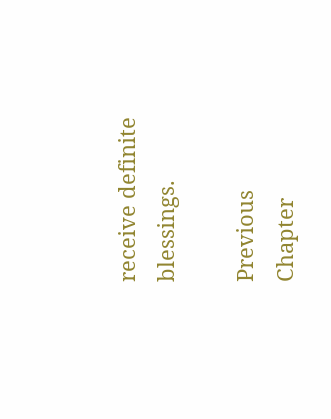receive definite blessings.

Previous      Chapter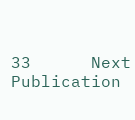33      Next
Publication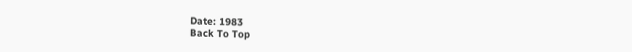Date: 1983
Back To Top